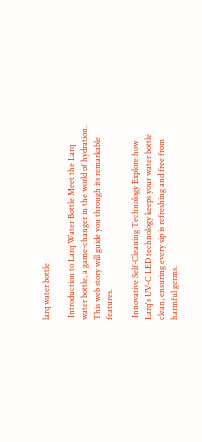larq water bottle

 Introduction to Larq Water Bottle Meet the Larq water bottle, a game-changer in the world of hydration. This web story will guide you through its remarkable features.

 Innovative Self-Cleaning Technology Explore how Larq's UV-C LED technology keeps your water bottle clean, ensuring every sip is refreshing and free from harmful germs.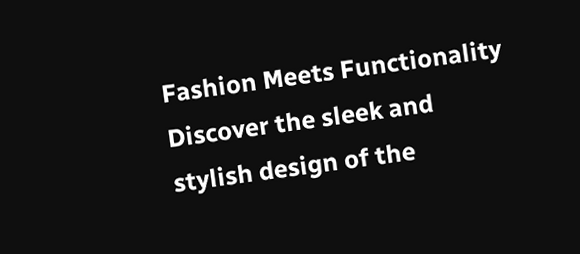Fashion Meets Functionality Discover the sleek and stylish design of the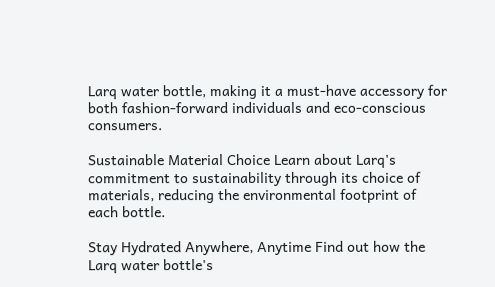Larq water bottle, making it a must-have accessory for both fashion-forward individuals and eco-conscious consumers.

Sustainable Material Choice Learn about Larq's commitment to sustainability through its choice of materials, reducing the environmental footprint of each bottle.

Stay Hydrated Anywhere, Anytime Find out how the Larq water bottle's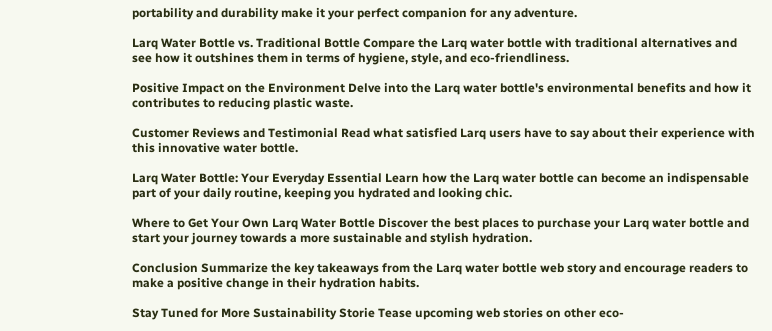portability and durability make it your perfect companion for any adventure.

Larq Water Bottle vs. Traditional Bottle Compare the Larq water bottle with traditional alternatives and see how it outshines them in terms of hygiene, style, and eco-friendliness.

Positive Impact on the Environment Delve into the Larq water bottle's environmental benefits and how it contributes to reducing plastic waste.

Customer Reviews and Testimonial Read what satisfied Larq users have to say about their experience with this innovative water bottle.

Larq Water Bottle: Your Everyday Essential Learn how the Larq water bottle can become an indispensable part of your daily routine, keeping you hydrated and looking chic.

Where to Get Your Own Larq Water Bottle Discover the best places to purchase your Larq water bottle and start your journey towards a more sustainable and stylish hydration.

Conclusion Summarize the key takeaways from the Larq water bottle web story and encourage readers to make a positive change in their hydration habits.

Stay Tuned for More Sustainability Storie Tease upcoming web stories on other eco-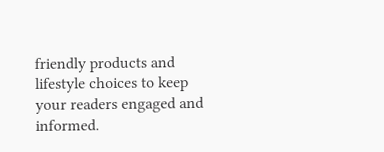friendly products and lifestyle choices to keep your readers engaged and informed.